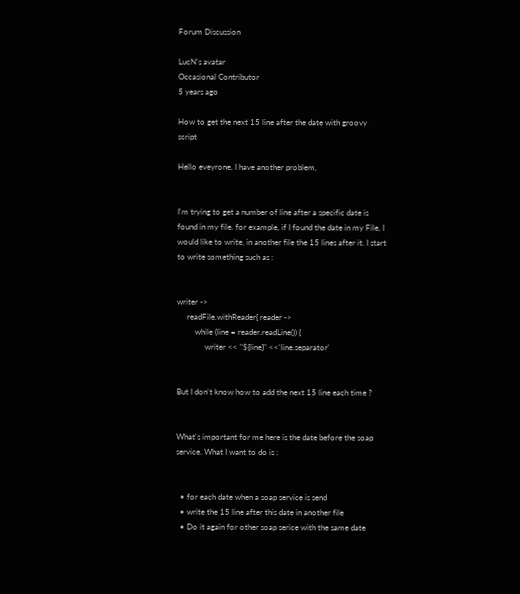Forum Discussion

LucN's avatar
Occasional Contributor
5 years ago

How to get the next 15 line after the date with groovy script

Hello eveyrone, I have another problem,


I'm trying to get a number of line after a specific date is found in my file. for example, if I found the date in my File, I would like to write, in another file the 15 lines after it. I start to write something such as :


writer ->
     readFile.withReader{ reader ->
         while (line = reader.readLine()) {
              writer << "${line}" <<'line.separator'


But I don't know how to add the next 15 line each time ?


What's important for me here is the date before the soap service. What I want to do is :


  • for each date when a soap service is send
  • write the 15 line after this date in another file
  • Do it again for other soap serice with the same date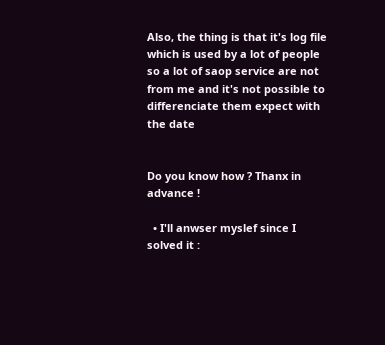Also, the thing is that it's log file which is used by a lot of people so a lot of saop service are not from me and it's not possible to differenciate them expect with the date


Do you know how ? Thanx in advance !

  • I'll anwser myslef since I solved it :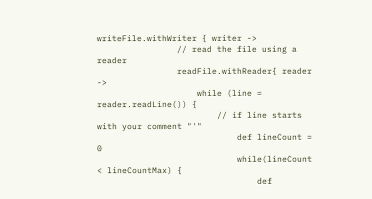writeFile.withWriter { writer ->
                // read the file using a reader
                readFile.withReader{ reader ->
                    while (line = reader.readLine()) {
                        // if line starts with your comment "'"
                            def lineCount = 0
                            while(lineCount  < lineCountMax) {
                                def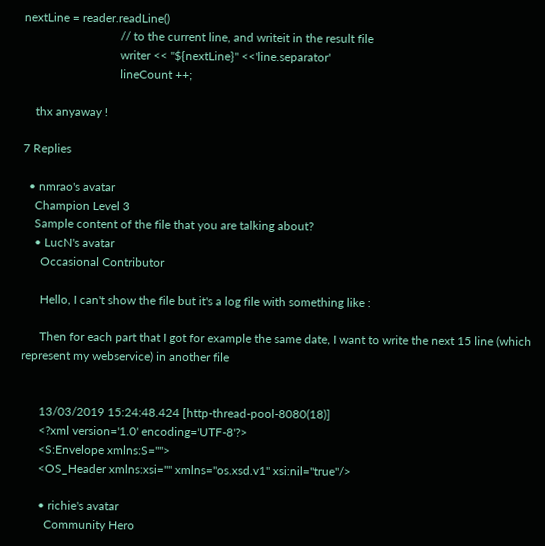nextLine = reader.readLine()
                                // to the current line, and writeit in the result file
                                writer << "${nextLine}" <<'line.separator'
                                lineCount ++;

    thx anyaway !

7 Replies

  • nmrao's avatar
    Champion Level 3
    Sample content of the file that you are talking about?
    • LucN's avatar
      Occasional Contributor

      Hello, I can't show the file but it's a log file with something like :

      Then for each part that I got for example the same date, I want to write the next 15 line (which represent my webservice) in another file


      13/03/2019 15:24:48.424 [http-thread-pool-8080(18)]
      <?xml version='1.0' encoding='UTF-8'?>
      <S:Envelope xmlns:S="">
      <OS_Header xmlns:xsi="" xmlns="os.xsd.v1" xsi:nil="true"/>

      • richie's avatar
        Community Hero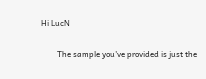Hi LucN

        The sample you've provided is just the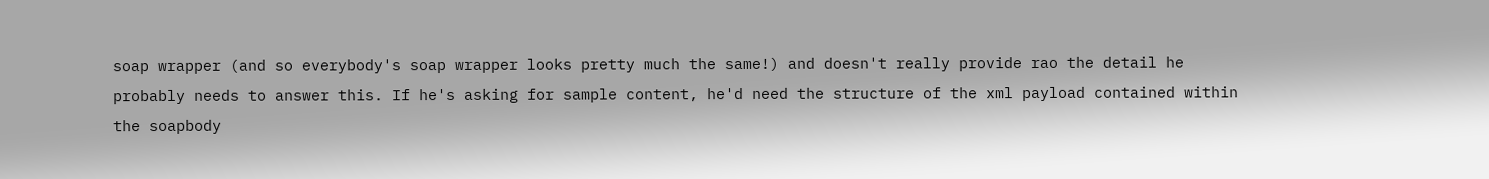soap wrapper (and so everybody's soap wrapper looks pretty much the same!) and doesn't really provide rao the detail he probably needs to answer this. If he's asking for sample content, he'd need the structure of the xml payload contained within the soapbody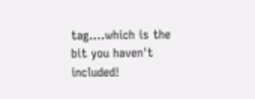tag....which is the bit you haven't included!